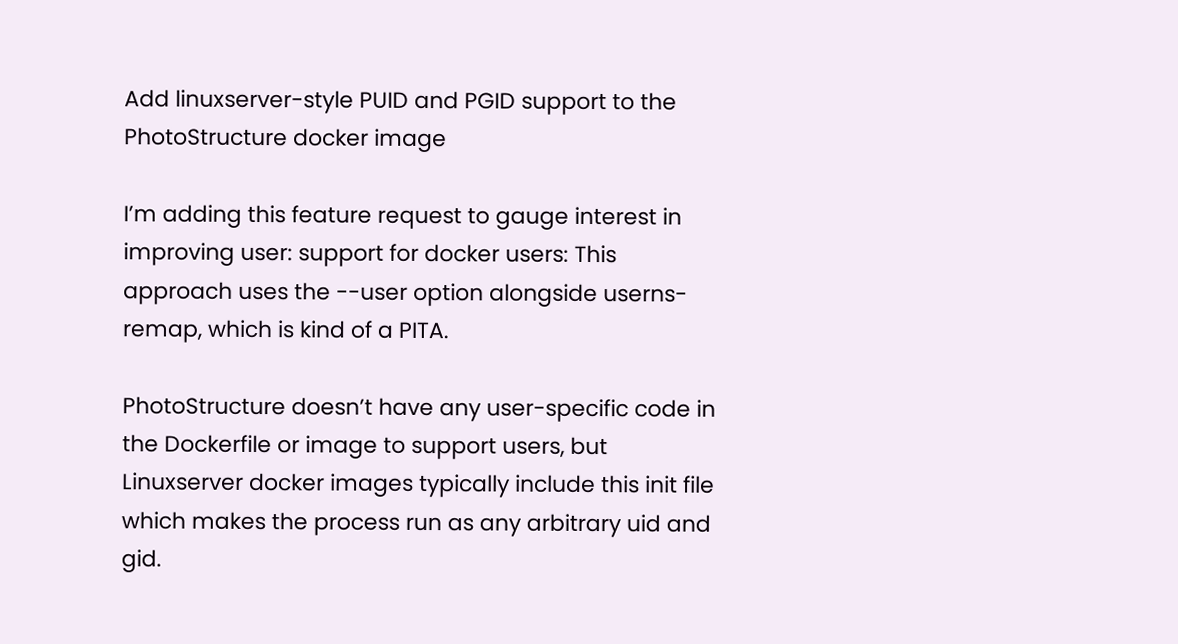Add linuxserver-style PUID and PGID support to the PhotoStructure docker image

I’m adding this feature request to gauge interest in improving user: support for docker users: This approach uses the --user option alongside userns-remap, which is kind of a PITA.

PhotoStructure doesn’t have any user-specific code in the Dockerfile or image to support users, but Linuxserver docker images typically include this init file which makes the process run as any arbitrary uid and gid.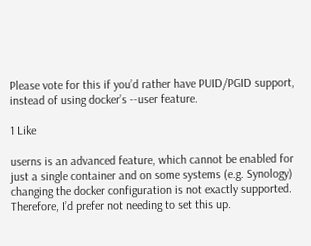Please vote for this if you’d rather have PUID/PGID support, instead of using docker’s --user feature.

1 Like

userns is an advanced feature, which cannot be enabled for just a single container and on some systems (e.g. Synology) changing the docker configuration is not exactly supported. Therefore, I’d prefer not needing to set this up.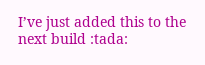I’ve just added this to the next build :tada: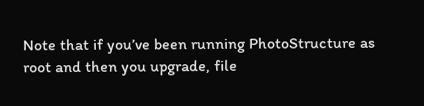Note that if you’ve been running PhotoStructure as root and then you upgrade, file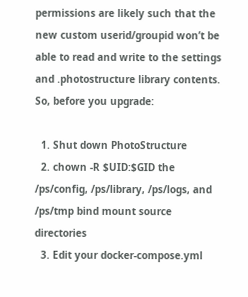permissions are likely such that the new custom userid/groupid won’t be able to read and write to the settings and .photostructure library contents. So, before you upgrade:

  1. Shut down PhotoStructure
  2. chown -R $UID:$GID the /ps/config, /ps/library, /ps/logs, and /ps/tmp bind mount source directories
  3. Edit your docker-compose.yml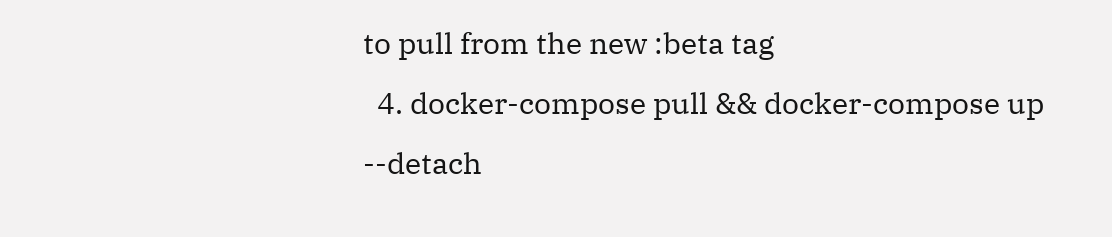to pull from the new :beta tag
  4. docker-compose pull && docker-compose up --detach